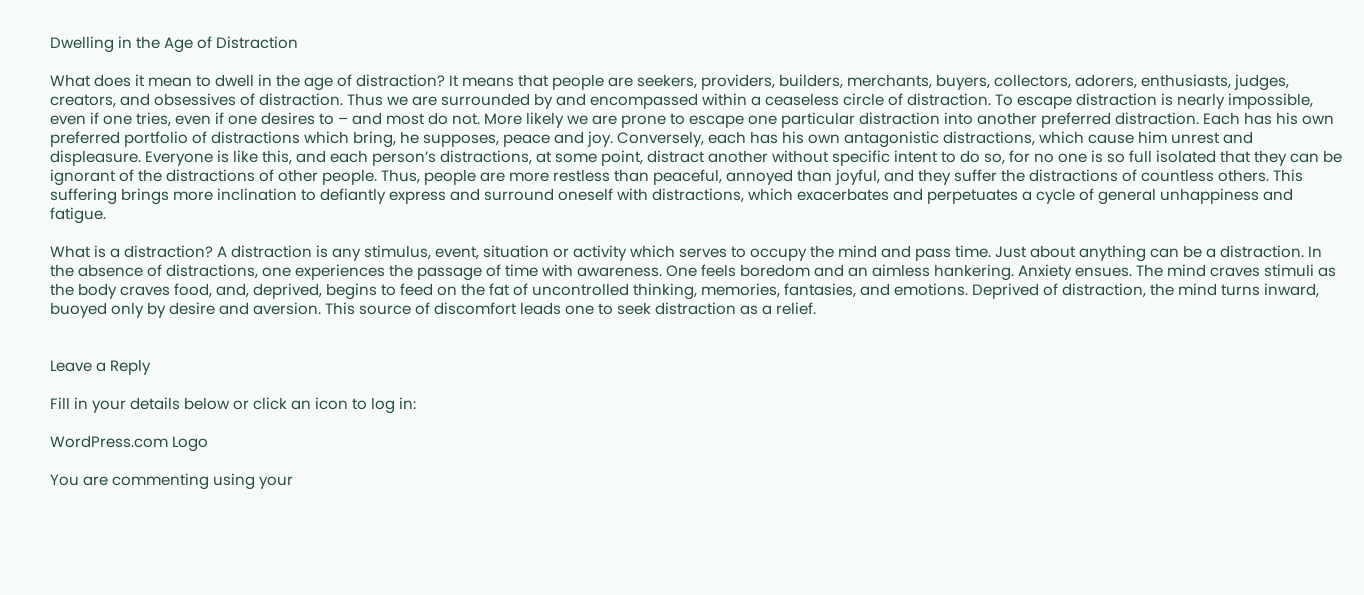Dwelling in the Age of Distraction

What does it mean to dwell in the age of distraction? It means that people are seekers, providers, builders, merchants, buyers, collectors, adorers, enthusiasts, judges, creators, and obsessives of distraction. Thus we are surrounded by and encompassed within a ceaseless circle of distraction. To escape distraction is nearly impossible, even if one tries, even if one desires to – and most do not. More likely we are prone to escape one particular distraction into another preferred distraction. Each has his own preferred portfolio of distractions which bring, he supposes, peace and joy. Conversely, each has his own antagonistic distractions, which cause him unrest and displeasure. Everyone is like this, and each person’s distractions, at some point, distract another without specific intent to do so, for no one is so full isolated that they can be ignorant of the distractions of other people. Thus, people are more restless than peaceful, annoyed than joyful, and they suffer the distractions of countless others. This suffering brings more inclination to defiantly express and surround oneself with distractions, which exacerbates and perpetuates a cycle of general unhappiness and fatigue.

What is a distraction? A distraction is any stimulus, event, situation or activity which serves to occupy the mind and pass time. Just about anything can be a distraction. In the absence of distractions, one experiences the passage of time with awareness. One feels boredom and an aimless hankering. Anxiety ensues. The mind craves stimuli as the body craves food, and, deprived, begins to feed on the fat of uncontrolled thinking, memories, fantasies, and emotions. Deprived of distraction, the mind turns inward, buoyed only by desire and aversion. This source of discomfort leads one to seek distraction as a relief.


Leave a Reply

Fill in your details below or click an icon to log in:

WordPress.com Logo

You are commenting using your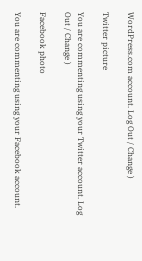WordPress.com account. Log Out / Change )

Twitter picture

You are commenting using your Twitter account. Log Out / Change )

Facebook photo

You are commenting using your Facebook account.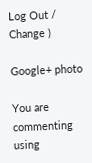Log Out / Change )

Google+ photo

You are commenting using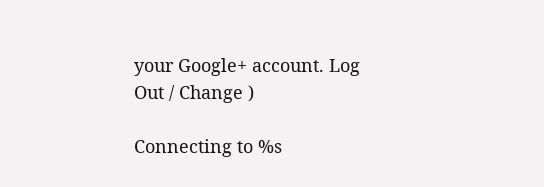your Google+ account. Log Out / Change )

Connecting to %s